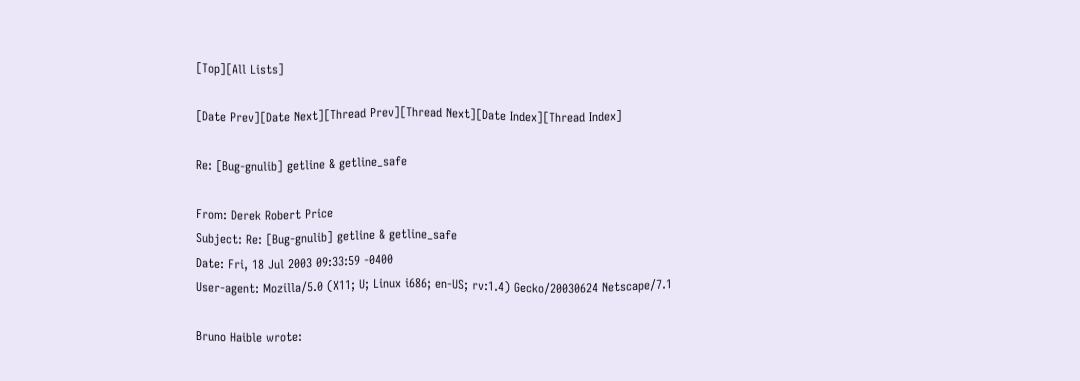[Top][All Lists]

[Date Prev][Date Next][Thread Prev][Thread Next][Date Index][Thread Index]

Re: [Bug-gnulib] getline & getline_safe

From: Derek Robert Price
Subject: Re: [Bug-gnulib] getline & getline_safe
Date: Fri, 18 Jul 2003 09:33:59 -0400
User-agent: Mozilla/5.0 (X11; U; Linux i686; en-US; rv:1.4) Gecko/20030624 Netscape/7.1

Bruno Haible wrote: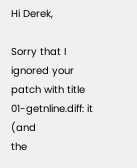Hi Derek,

Sorry that I ignored your patch with title 01-getnline.diff: it (and
the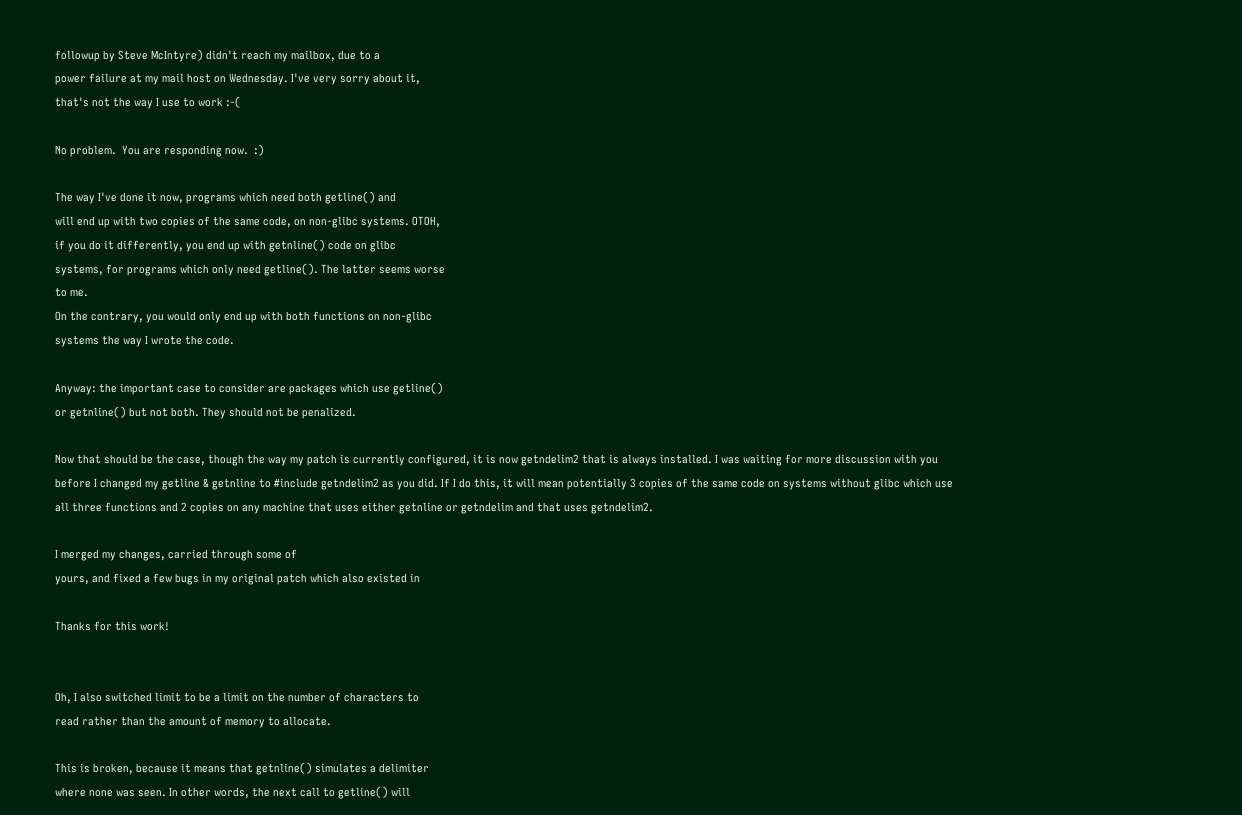followup by Steve McIntyre) didn't reach my mailbox, due to a
power failure at my mail host on Wednesday. I've very sorry about it,
that's not the way I use to work :-(

No problem.  You are responding now.  :)

The way I've done it now, programs which need both getline() and
will end up with two copies of the same code, on non-glibc systems. OTOH,
if you do it differently, you end up with getnline() code on glibc
systems, for programs which only need getline(). The latter seems worse
to me.
On the contrary, you would only end up with both functions on non-glibc
systems the way I wrote the code.

Anyway: the important case to consider are packages which use getline()
or getnline() but not both. They should not be penalized.

Now that should be the case, though the way my patch is currently configured, it is now getndelim2 that is always installed. I was waiting for more discussion with you before I changed my getline & getnline to #include getndelim2 as you did. If I do this, it will mean potentially 3 copies of the same code on systems without glibc which use all three functions and 2 copies on any machine that uses either getnline or getndelim and that uses getndelim2.

I merged my changes, carried through some of
yours, and fixed a few bugs in my original patch which also existed in

Thanks for this work!


Oh, I also switched limit to be a limit on the number of characters to
read rather than the amount of memory to allocate.

This is broken, because it means that getnline() simulates a delimiter
where none was seen. In other words, the next call to getline() will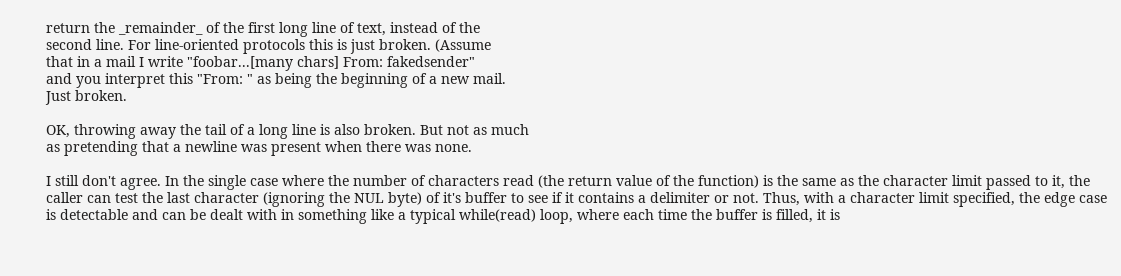return the _remainder_ of the first long line of text, instead of the
second line. For line-oriented protocols this is just broken. (Assume
that in a mail I write "foobar...[many chars] From: fakedsender"
and you interpret this "From: " as being the beginning of a new mail.
Just broken.

OK, throwing away the tail of a long line is also broken. But not as much
as pretending that a newline was present when there was none.

I still don't agree. In the single case where the number of characters read (the return value of the function) is the same as the character limit passed to it, the caller can test the last character (ignoring the NUL byte) of it's buffer to see if it contains a delimiter or not. Thus, with a character limit specified, the edge case is detectable and can be dealt with in something like a typical while(read) loop, where each time the buffer is filled, it is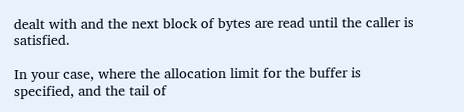dealt with and the next block of bytes are read until the caller is satisfied.

In your case, where the allocation limit for the buffer is specified, and the tail of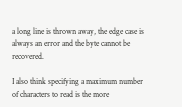a long line is thrown away, the edge case is always an error and the byte cannot be recovered.

I also think specifying a maximum number of characters to read is the more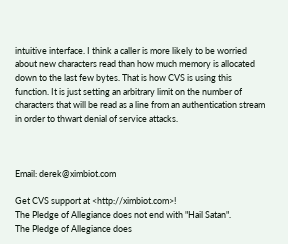intuitive interface. I think a caller is more likely to be worried about new characters read than how much memory is allocated down to the last few bytes. That is how CVS is using this function. It is just setting an arbitrary limit on the number of characters that will be read as a line from an authentication stream in order to thwart denial of service attacks.



Email: derek@ximbiot.com

Get CVS support at <http://ximbiot.com>!
The Pledge of Allegiance does not end with "Hail Satan".
The Pledge of Allegiance does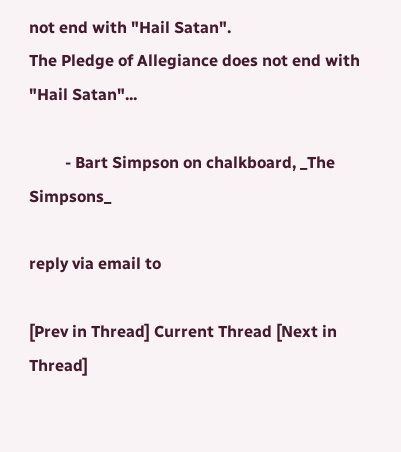not end with "Hail Satan".
The Pledge of Allegiance does not end with "Hail Satan"...

         - Bart Simpson on chalkboard, _The Simpsons_

reply via email to

[Prev in Thread] Current Thread [Next in Thread]